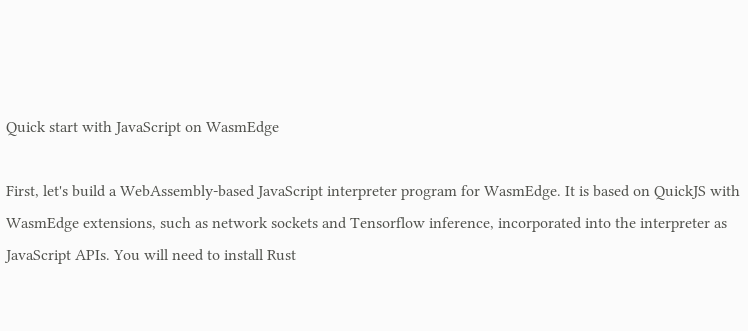Quick start with JavaScript on WasmEdge

First, let's build a WebAssembly-based JavaScript interpreter program for WasmEdge. It is based on QuickJS with WasmEdge extensions, such as network sockets and Tensorflow inference, incorporated into the interpreter as JavaScript APIs. You will need to install Rust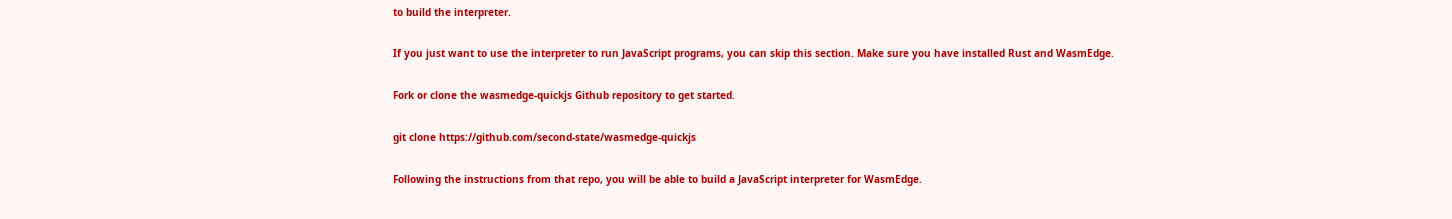to build the interpreter.

If you just want to use the interpreter to run JavaScript programs, you can skip this section. Make sure you have installed Rust and WasmEdge.

Fork or clone the wasmedge-quickjs Github repository to get started.

git clone https://github.com/second-state/wasmedge-quickjs

Following the instructions from that repo, you will be able to build a JavaScript interpreter for WasmEdge.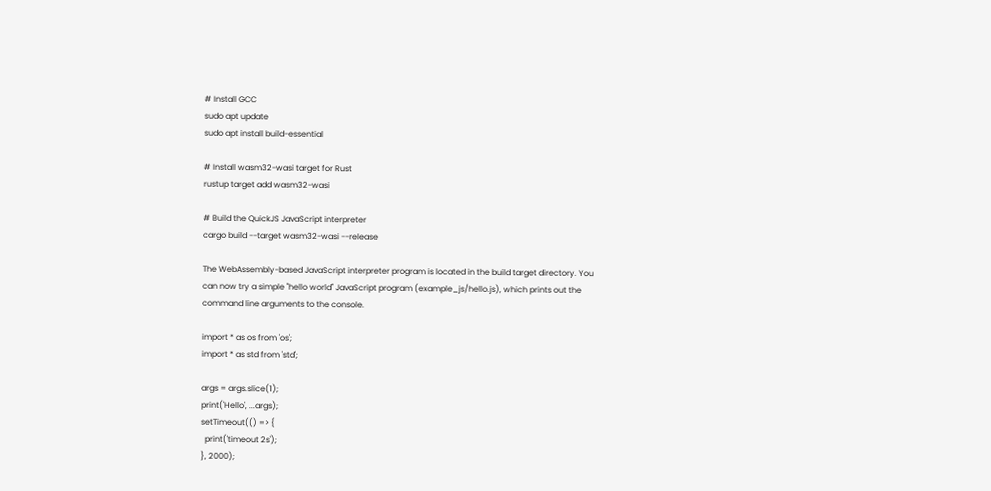# Install GCC
sudo apt update
sudo apt install build-essential

# Install wasm32-wasi target for Rust
rustup target add wasm32-wasi

# Build the QuickJS JavaScript interpreter
cargo build --target wasm32-wasi --release

The WebAssembly-based JavaScript interpreter program is located in the build target directory. You can now try a simple "hello world" JavaScript program (example_js/hello.js), which prints out the command line arguments to the console.

import * as os from 'os';
import * as std from 'std';

args = args.slice(1);
print('Hello', ...args);
setTimeout(() => {
  print('timeout 2s');
}, 2000);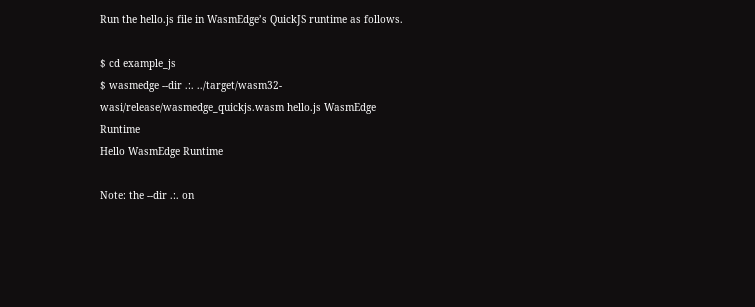Run the hello.js file in WasmEdge’s QuickJS runtime as follows.

$ cd example_js
$ wasmedge --dir .:. ../target/wasm32-wasi/release/wasmedge_quickjs.wasm hello.js WasmEdge Runtime
Hello WasmEdge Runtime

Note: the --dir .:. on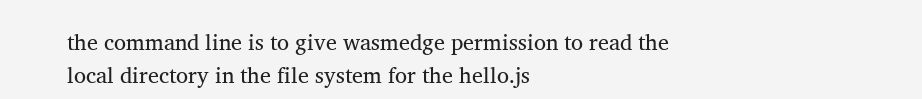the command line is to give wasmedge permission to read the local directory in the file system for the hello.js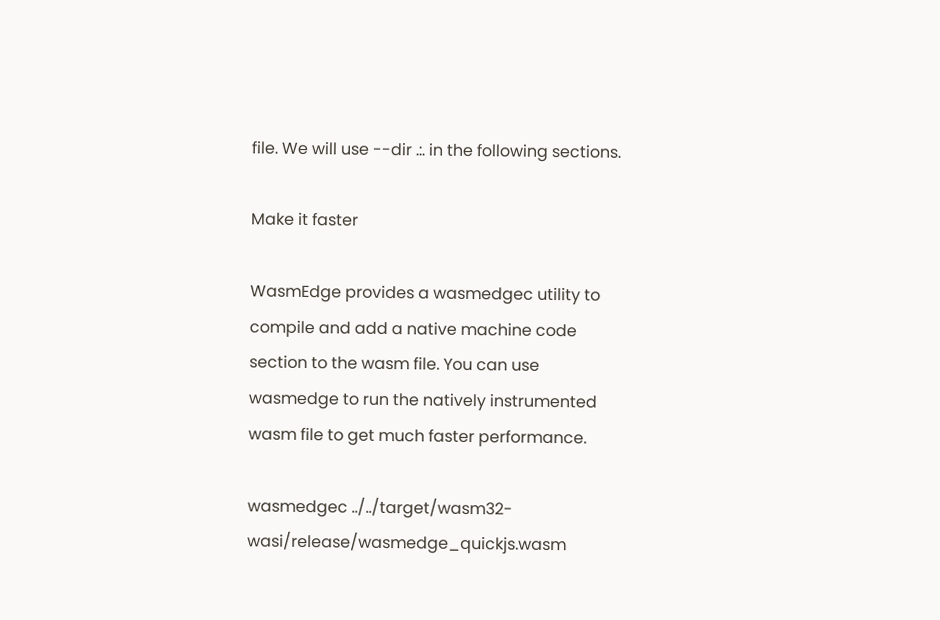file. We will use --dir .:. in the following sections.

Make it faster

WasmEdge provides a wasmedgec utility to compile and add a native machine code section to the wasm file. You can use wasmedge to run the natively instrumented wasm file to get much faster performance.

wasmedgec ../../target/wasm32-wasi/release/wasmedge_quickjs.wasm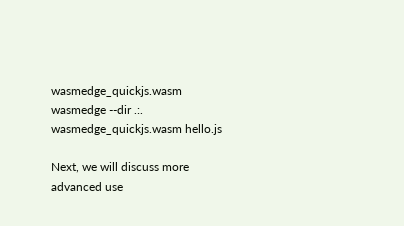wasmedge_quickjs.wasm
wasmedge --dir .:. wasmedge_quickjs.wasm hello.js

Next, we will discuss more advanced use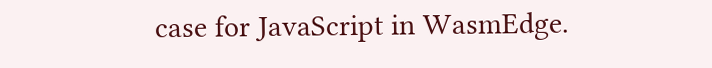case for JavaScript in WasmEdge.